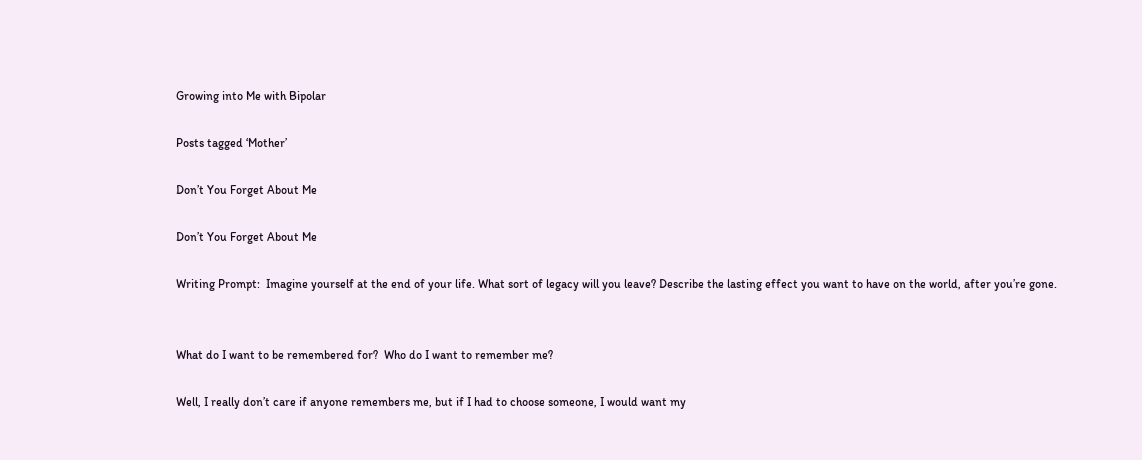Growing into Me with Bipolar

Posts tagged ‘Mother’

Don’t You Forget About Me

Don’t You Forget About Me

Writing Prompt:  Imagine yourself at the end of your life. What sort of legacy will you leave? Describe the lasting effect you want to have on the world, after you’re gone.


What do I want to be remembered for?  Who do I want to remember me?

Well, I really don’t care if anyone remembers me, but if I had to choose someone, I would want my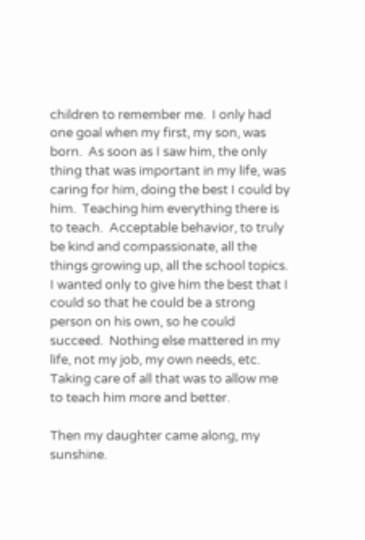children to remember me.  I only had one goal when my first, my son, was born.  As soon as I saw him, the only thing that was important in my life, was caring for him, doing the best I could by him.  Teaching him everything there is to teach.  Acceptable behavior, to truly be kind and compassionate, all the things growing up, all the school topics.  I wanted only to give him the best that I could so that he could be a strong person on his own, so he could succeed.  Nothing else mattered in my life, not my job, my own needs, etc.  Taking care of all that was to allow me to teach him more and better.

Then my daughter came along, my sunshine.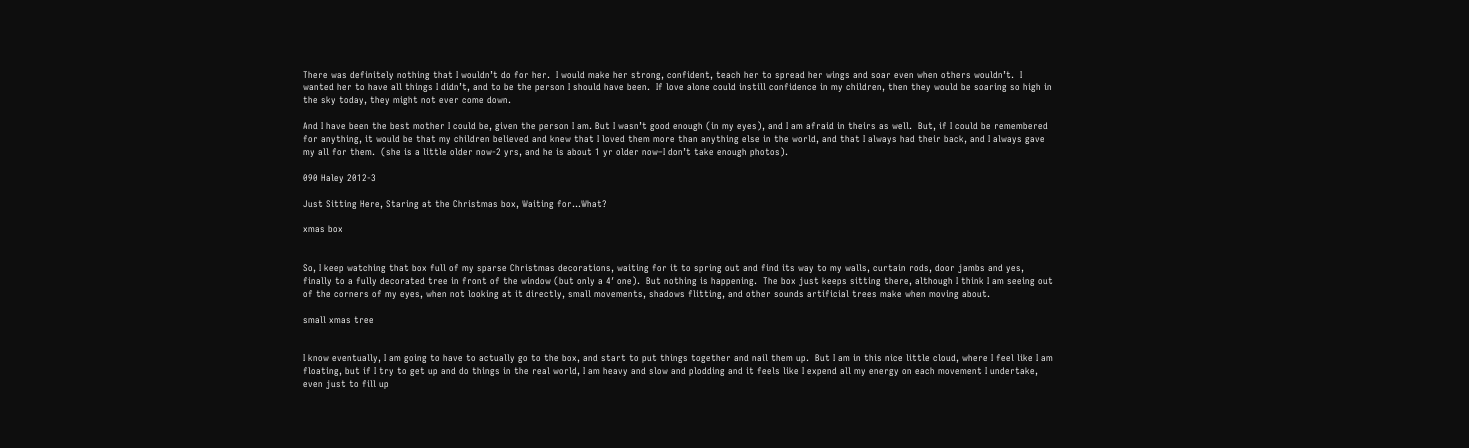There was definitely nothing that I wouldn’t do for her.  I would make her strong, confident, teach her to spread her wings and soar even when others wouldn’t.  I wanted her to have all things I didn’t, and to be the person I should have been.  If love alone could instill confidence in my children, then they would be soaring so high in the sky today, they might not ever come down.

And I have been the best mother I could be, given the person I am. But I wasn’t good enough (in my eyes), and I am afraid in theirs as well.  But, if I could be remembered for anything, it would be that my children believed and knew that I loved them more than anything else in the world, and that I always had their back, and I always gave my all for them.  (she is a little older now-2 yrs, and he is about 1 yr older now–I don’t take enough photos).

090 Haley 2012-3

Just Sitting Here, Staring at the Christmas box, Waiting for…What?

xmas box


So, I keep watching that box full of my sparse Christmas decorations, waiting for it to spring out and find its way to my walls, curtain rods, door jambs and yes, finally to a fully decorated tree in front of the window (but only a 4′ one).  But nothing is happening.  The box just keeps sitting there, although I think I am seeing out of the corners of my eyes, when not looking at it directly, small movements, shadows flitting, and other sounds artificial trees make when moving about.

small xmas tree


I know eventually, I am going to have to actually go to the box, and start to put things together and nail them up.  But I am in this nice little cloud, where I feel like I am floating, but if I try to get up and do things in the real world, I am heavy and slow and plodding and it feels like I expend all my energy on each movement I undertake, even just to fill up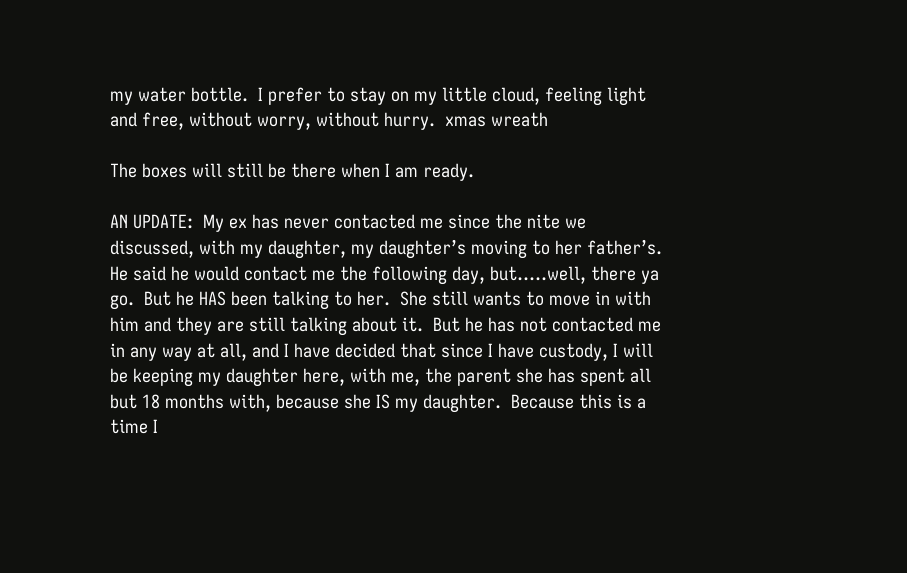my water bottle.  I prefer to stay on my little cloud, feeling light and free, without worry, without hurry.  xmas wreath

The boxes will still be there when I am ready.

AN UPDATE:  My ex has never contacted me since the nite we discussed, with my daughter, my daughter’s moving to her father’s. He said he would contact me the following day, but…..well, there ya go.  But he HAS been talking to her.  She still wants to move in with him and they are still talking about it.  But he has not contacted me in any way at all, and I have decided that since I have custody, I will be keeping my daughter here, with me, the parent she has spent all but 18 months with, because she IS my daughter.  Because this is a time I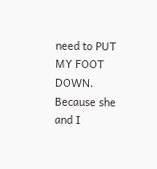need to PUT MY FOOT DOWN.  Because she and I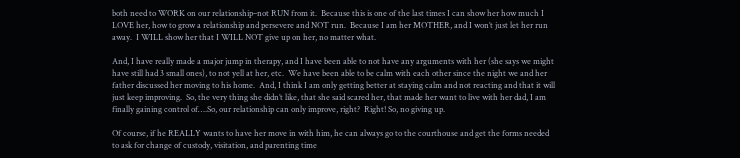both need to WORK on our relationship–not RUN from it.  Because this is one of the last times I can show her how much I LOVE her, how to grow a relationship and persevere and NOT run.  Because I am her MOTHER, and I won’t just let her run away.  I WILL show her that I WILL NOT give up on her, no matter what.

And, I have really made a major jump in therapy, and I have been able to not have any arguments with her (she says we might have still had 3 small ones), to not yell at her, etc.  We have been able to be calm with each other since the night we and her father discussed her moving to his home.  And, I think I am only getting better at staying calm and not reacting and that it will just keep improving.  So, the very thing she didn’t like, that she said scared her, that made her want to live with her dad, I am finally gaining control of….So, our relationship can only improve, right?  Right! So, no giving up.

Of course, if he REALLY wants to have her move in with him, he can always go to the courthouse and get the forms needed to ask for change of custody, visitation, and parenting time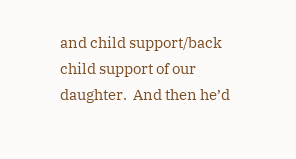and child support/back child support of our daughter.  And then he’d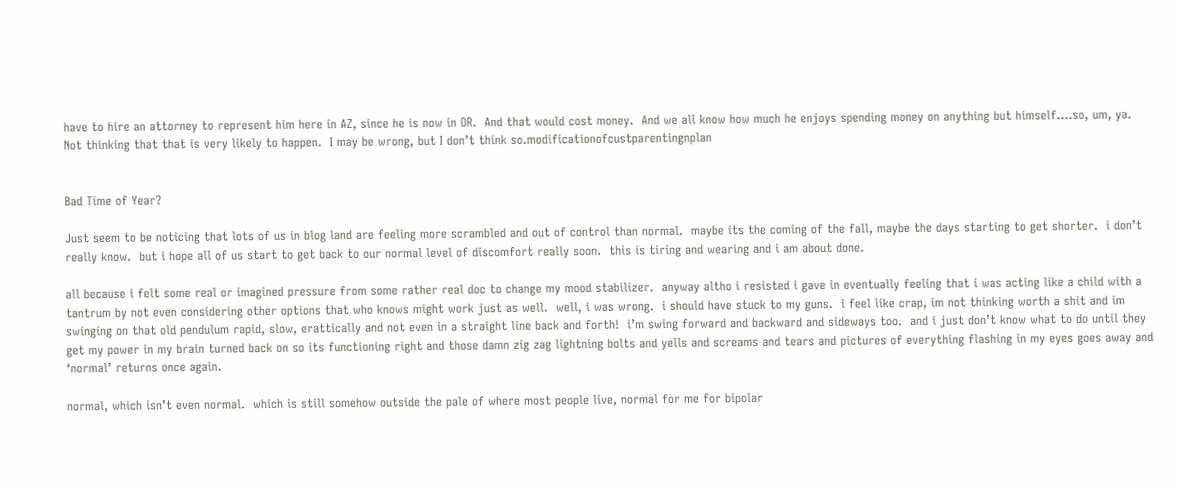have to hire an attorney to represent him here in AZ, since he is now in OR.  And that would cost money.  And we all know how much he enjoys spending money on anything but himself….so, um, ya.  Not thinking that that is very likely to happen.  I may be wrong, but I don’t think so.modificationofcustparentingnplan


Bad Time of Year?

Just seem to be noticing that lots of us in blog land are feeling more scrambled and out of control than normal.  maybe its the coming of the fall, maybe the days starting to get shorter.  i don’t really know.  but i hope all of us start to get back to our normal level of discomfort really soon.  this is tiring and wearing and i am about done.

all because i felt some real or imagined pressure from some rather real doc to change my mood stabilizer.  anyway altho i resisted i gave in eventually feeling that i was acting like a child with a tantrum by not even considering other options that who knows might work just as well.  well, i was wrong.  i should have stuck to my guns.  i feel like crap, im not thinking worth a shit and im swinging on that old pendulum rapid, slow, erattically and not even in a straight line back and forth!  i’m swing forward and backward and sideways too.  and i just don’t know what to do until they get my power in my brain turned back on so its functioning right and those damn zig zag lightning bolts and yells and screams and tears and pictures of everything flashing in my eyes goes away and ‘normal’ returns once again.

normal, which isn’t even normal.  which is still somehow outside the pale of where most people live, normal for me for bipolar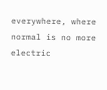everywhere, where normal is no more electric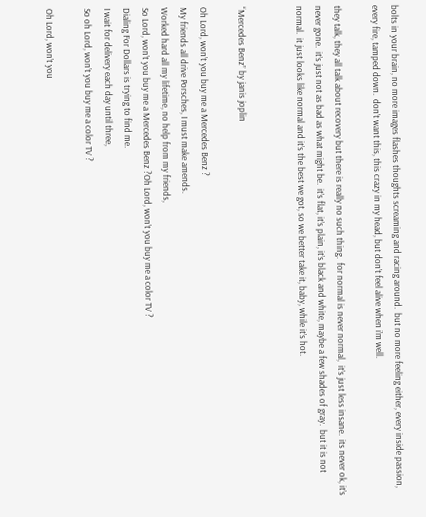bolts in your brain, no more images flashes thoughts screaming and racing around.  but no more feeling either, every inside passion, every fire, tamped down.  don’t want this, this crazy in my head, but don’t feel alive when i’m well.

they talk, they all talk about recovery but there is really no such thing.  for normal is never normal,  it’s just less insane.  its never ok, it’s never gone.  it’s just not as bad as what might be.  it’s flat, it’s plain, it’s black and white, maybe a few shades of gray.  but it is not normal.  it just looks like normal and it’s the best we got, so we better take it, baby, while it’s hot.


“Mercedes Benz” by janis joplin

Oh Lord, won’t you buy me a Mercedes Benz ?
My friends all drive Porsches, I must make amends.
Worked hard all my lifetime, no help from my friends,
So Lord, won’t you buy me a Mercedes Benz ?Oh Lord, won’t you buy me a color TV ?
Dialing For Dollars is trying to find me.
I wait for delivery each day until three,
So oh Lord, won’t you buy me a color TV ?

Oh Lord, won’t you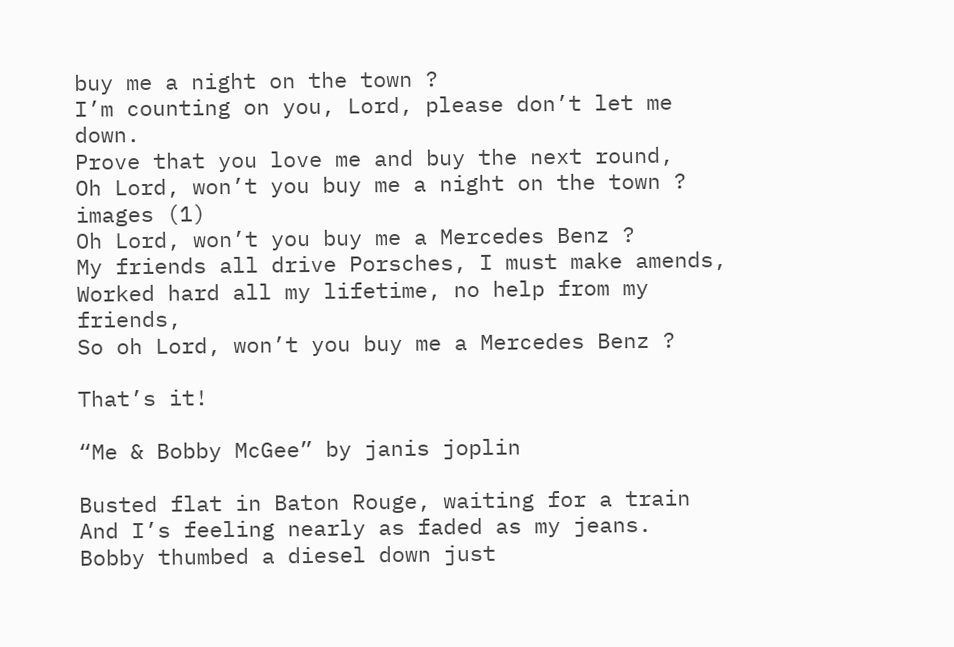buy me a night on the town ?
I’m counting on you, Lord, please don’t let me down.
Prove that you love me and buy the next round,
Oh Lord, won’t you buy me a night on the town ?
images (1)
Oh Lord, won’t you buy me a Mercedes Benz ?
My friends all drive Porsches, I must make amends,
Worked hard all my lifetime, no help from my friends,
So oh Lord, won’t you buy me a Mercedes Benz ?

That’s it!

“Me & Bobby McGee” by janis joplin

Busted flat in Baton Rouge, waiting for a train
And I’s feeling nearly as faded as my jeans.
Bobby thumbed a diesel down just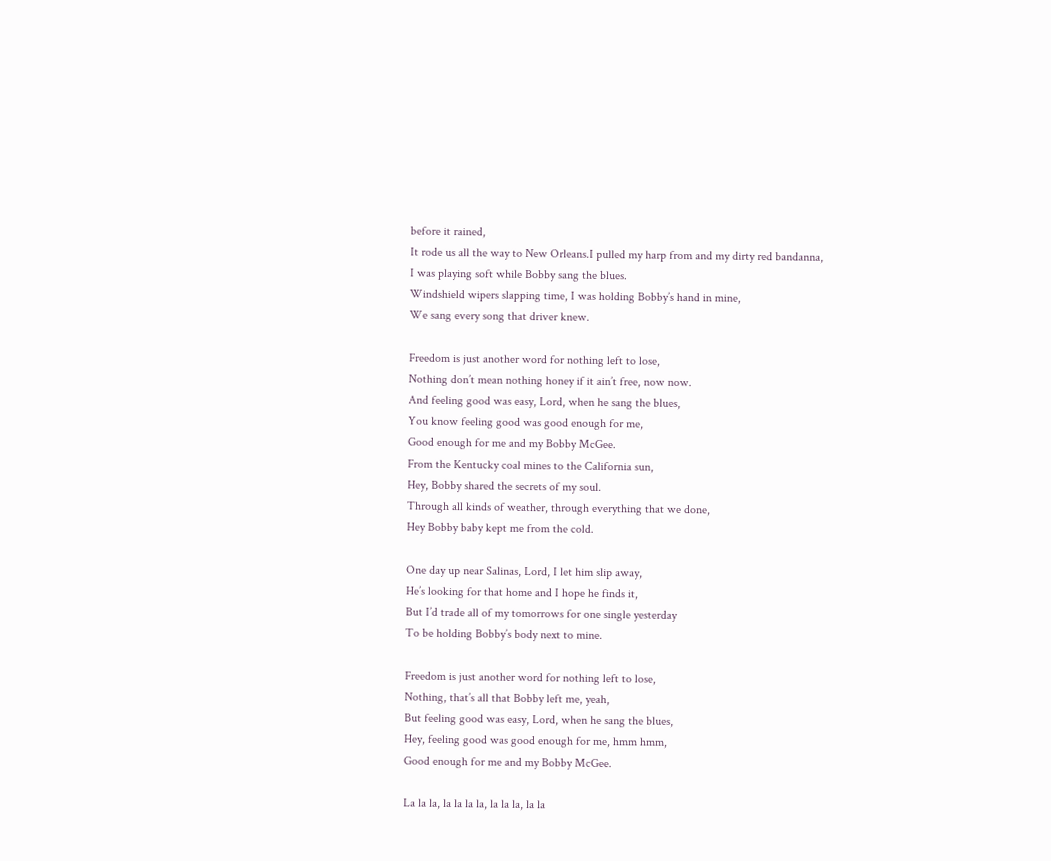before it rained,
It rode us all the way to New Orleans.I pulled my harp from and my dirty red bandanna,
I was playing soft while Bobby sang the blues.
Windshield wipers slapping time, I was holding Bobby’s hand in mine,
We sang every song that driver knew.

Freedom is just another word for nothing left to lose,
Nothing don’t mean nothing honey if it ain’t free, now now.
And feeling good was easy, Lord, when he sang the blues,
You know feeling good was good enough for me,
Good enough for me and my Bobby McGee.
From the Kentucky coal mines to the California sun,
Hey, Bobby shared the secrets of my soul.
Through all kinds of weather, through everything that we done,
Hey Bobby baby kept me from the cold.

One day up near Salinas, Lord, I let him slip away,
He’s looking for that home and I hope he finds it,
But I’d trade all of my tomorrows for one single yesterday
To be holding Bobby’s body next to mine.

Freedom is just another word for nothing left to lose,
Nothing, that’s all that Bobby left me, yeah,
But feeling good was easy, Lord, when he sang the blues,
Hey, feeling good was good enough for me, hmm hmm,
Good enough for me and my Bobby McGee.

La la la, la la la la, la la la, la la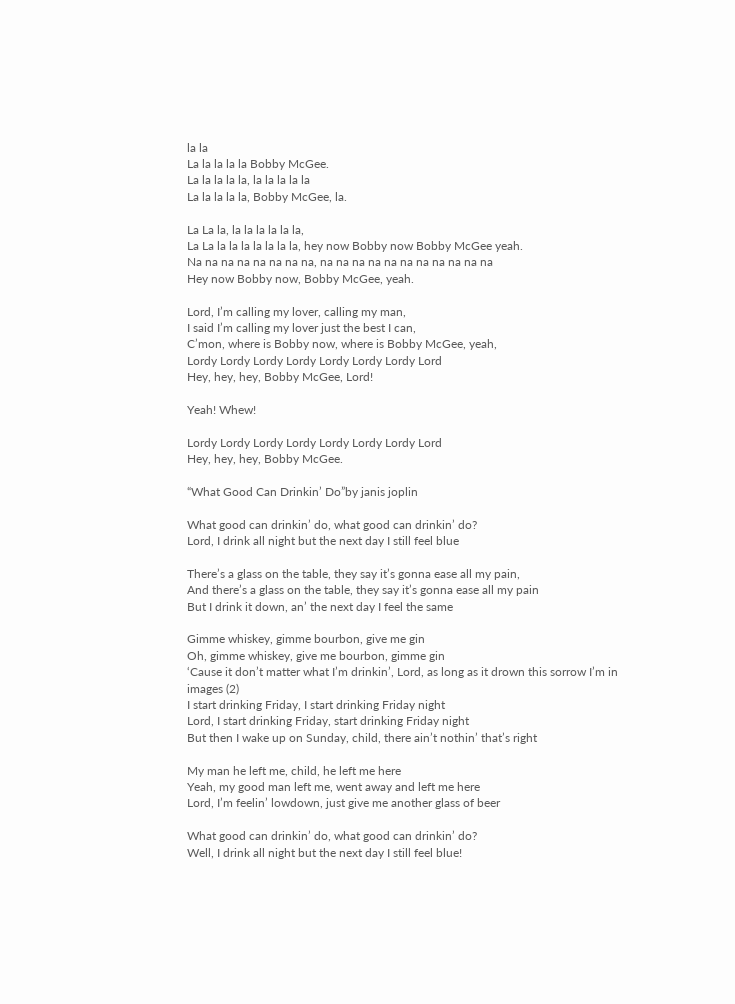la la
La la la la la Bobby McGee.
La la la la la, la la la la la
La la la la la, Bobby McGee, la.

La La la, la la la la la la,
La La la la la la la la la, hey now Bobby now Bobby McGee yeah.
Na na na na na na na na, na na na na na na na na na na na
Hey now Bobby now, Bobby McGee, yeah.

Lord, I’m calling my lover, calling my man,
I said I’m calling my lover just the best I can,
C’mon, where is Bobby now, where is Bobby McGee, yeah,
Lordy Lordy Lordy Lordy Lordy Lordy Lordy Lord
Hey, hey, hey, Bobby McGee, Lord!

Yeah! Whew!

Lordy Lordy Lordy Lordy Lordy Lordy Lordy Lord
Hey, hey, hey, Bobby McGee.

“What Good Can Drinkin’ Do”by janis joplin

What good can drinkin’ do, what good can drinkin’ do?
Lord, I drink all night but the next day I still feel blue

There’s a glass on the table, they say it’s gonna ease all my pain,
And there’s a glass on the table, they say it’s gonna ease all my pain
But I drink it down, an’ the next day I feel the same

Gimme whiskey, gimme bourbon, give me gin
Oh, gimme whiskey, give me bourbon, gimme gin
‘Cause it don’t matter what I’m drinkin’, Lord, as long as it drown this sorrow I’m in
images (2)
I start drinking Friday, I start drinking Friday night
Lord, I start drinking Friday, start drinking Friday night
But then I wake up on Sunday, child, there ain’t nothin’ that’s right

My man he left me, child, he left me here
Yeah, my good man left me, went away and left me here
Lord, I’m feelin’ lowdown, just give me another glass of beer

What good can drinkin’ do, what good can drinkin’ do?
Well, I drink all night but the next day I still feel blue!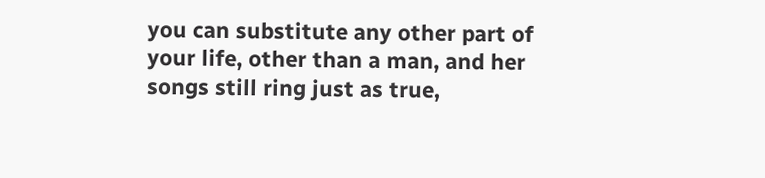you can substitute any other part of your life, other than a man, and her songs still ring just as true,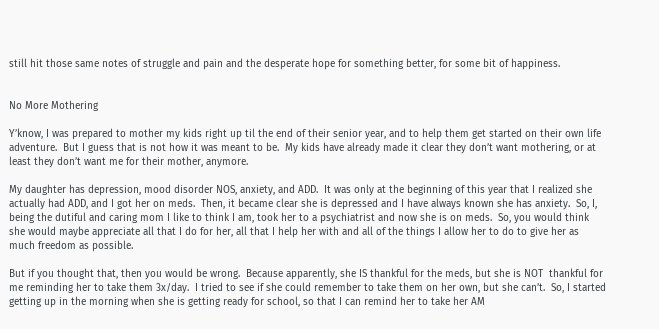still hit those same notes of struggle and pain and the desperate hope for something better, for some bit of happiness.


No More Mothering

Y’know, I was prepared to mother my kids right up til the end of their senior year, and to help them get started on their own life adventure.  But I guess that is not how it was meant to be.  My kids have already made it clear they don’t want mothering, or at least they don’t want me for their mother, anymore.

My daughter has depression, mood disorder NOS, anxiety, and ADD.  It was only at the beginning of this year that I realized she actually had ADD, and I got her on meds.  Then, it became clear she is depressed and I have always known she has anxiety.  So, I, being the dutiful and caring mom I like to think I am, took her to a psychiatrist and now she is on meds.  So, you would think she would maybe appreciate all that I do for her, all that I help her with and all of the things I allow her to do to give her as much freedom as possible.

But if you thought that, then you would be wrong.  Because apparently, she IS thankful for the meds, but she is NOT  thankful for me reminding her to take them 3x/day.  I tried to see if she could remember to take them on her own, but she can’t.  So, I started getting up in the morning when she is getting ready for school, so that I can remind her to take her AM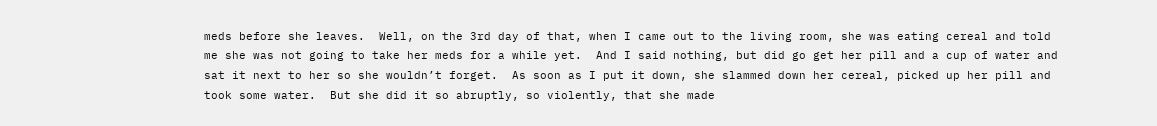meds before she leaves.  Well, on the 3rd day of that, when I came out to the living room, she was eating cereal and told me she was not going to take her meds for a while yet.  And I said nothing, but did go get her pill and a cup of water and sat it next to her so she wouldn’t forget.  As soon as I put it down, she slammed down her cereal, picked up her pill and took some water.  But she did it so abruptly, so violently, that she made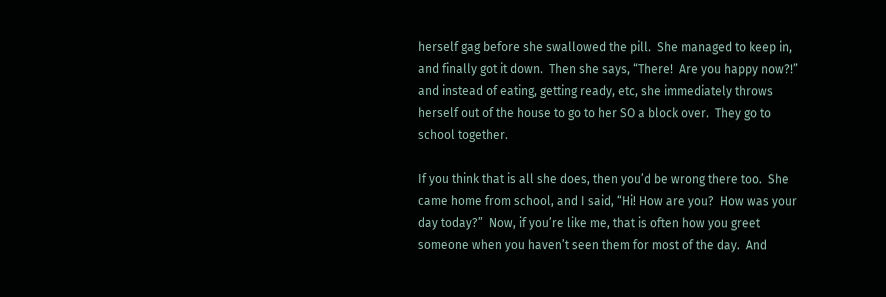herself gag before she swallowed the pill.  She managed to keep in, and finally got it down.  Then she says, “There!  Are you happy now?!” and instead of eating, getting ready, etc, she immediately throws herself out of the house to go to her SO a block over.  They go to school together.

If you think that is all she does, then you’d be wrong there too.  She came home from school, and I said, “Hi! How are you?  How was your day today?”  Now, if you’re like me, that is often how you greet someone when you haven’t seen them for most of the day.  And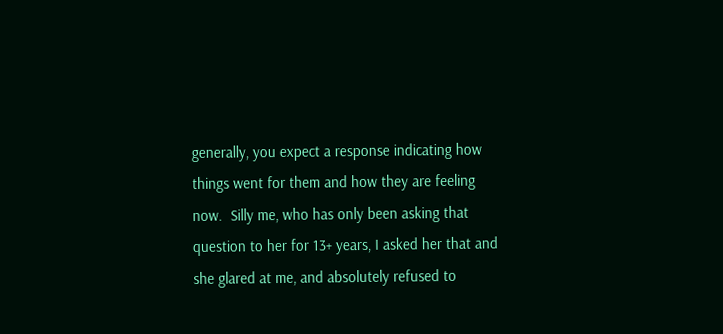generally, you expect a response indicating how things went for them and how they are feeling now.  Silly me, who has only been asking that question to her for 13+ years, I asked her that and she glared at me, and absolutely refused to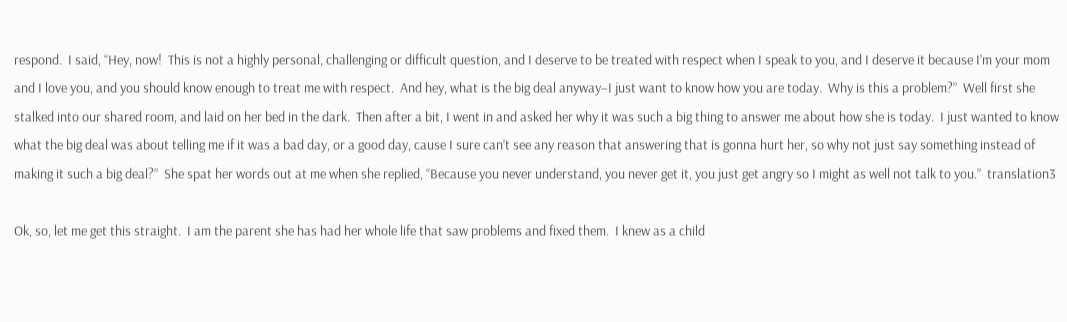respond.  I said, “Hey, now!  This is not a highly personal, challenging or difficult question, and I deserve to be treated with respect when I speak to you, and I deserve it because I’m your mom and I love you, and you should know enough to treat me with respect.  And hey, what is the big deal anyway–I just want to know how you are today.  Why is this a problem?”  Well first she stalked into our shared room, and laid on her bed in the dark.  Then after a bit, I went in and asked her why it was such a big thing to answer me about how she is today.  I just wanted to know what the big deal was about telling me if it was a bad day, or a good day, cause I sure can’t see any reason that answering that is gonna hurt her, so why not just say something instead of making it such a big deal?”  She spat her words out at me when she replied, “Because you never understand, you never get it, you just get angry so I might as well not talk to you.”  translation3

Ok, so, let me get this straight.  I am the parent she has had her whole life that saw problems and fixed them.  I knew as a child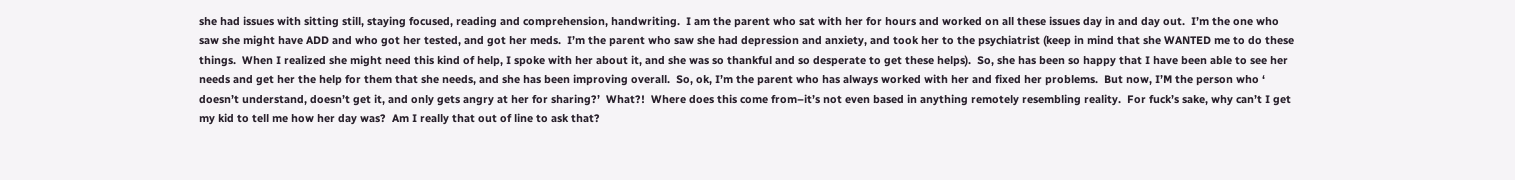she had issues with sitting still, staying focused, reading and comprehension, handwriting.  I am the parent who sat with her for hours and worked on all these issues day in and day out.  I’m the one who saw she might have ADD and who got her tested, and got her meds.  I’m the parent who saw she had depression and anxiety, and took her to the psychiatrist (keep in mind that she WANTED me to do these things.  When I realized she might need this kind of help, I spoke with her about it, and she was so thankful and so desperate to get these helps).  So, she has been so happy that I have been able to see her needs and get her the help for them that she needs, and she has been improving overall.  So, ok, I’m the parent who has always worked with her and fixed her problems.  But now, I’M the person who ‘ doesn’t understand, doesn’t get it, and only gets angry at her for sharing?’  What?!  Where does this come from–it’s not even based in anything remotely resembling reality.  For fuck’s sake, why can’t I get my kid to tell me how her day was?  Am I really that out of line to ask that?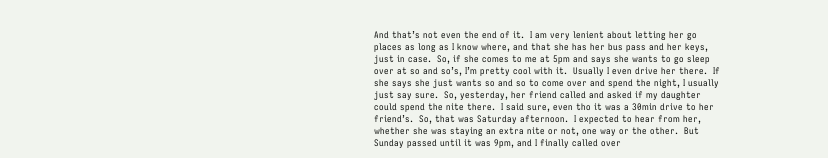And that’s not even the end of it.  I am very lenient about letting her go places as long as I know where, and that she has her bus pass and her keys, just in case.  So, if she comes to me at 5pm and says she wants to go sleep over at so and so’s, I’m pretty cool with it.  Usually I even drive her there.  If she says she just wants so and so to come over and spend the night, I usually just say sure.  So, yesterday, her friend called and asked if my daughter could spend the nite there.  I said sure, even tho it was a 30min drive to her friend’s.  So, that was Saturday afternoon.  I expected to hear from her, whether she was staying an extra nite or not, one way or the other.  But Sunday passed until it was 9pm, and I finally called over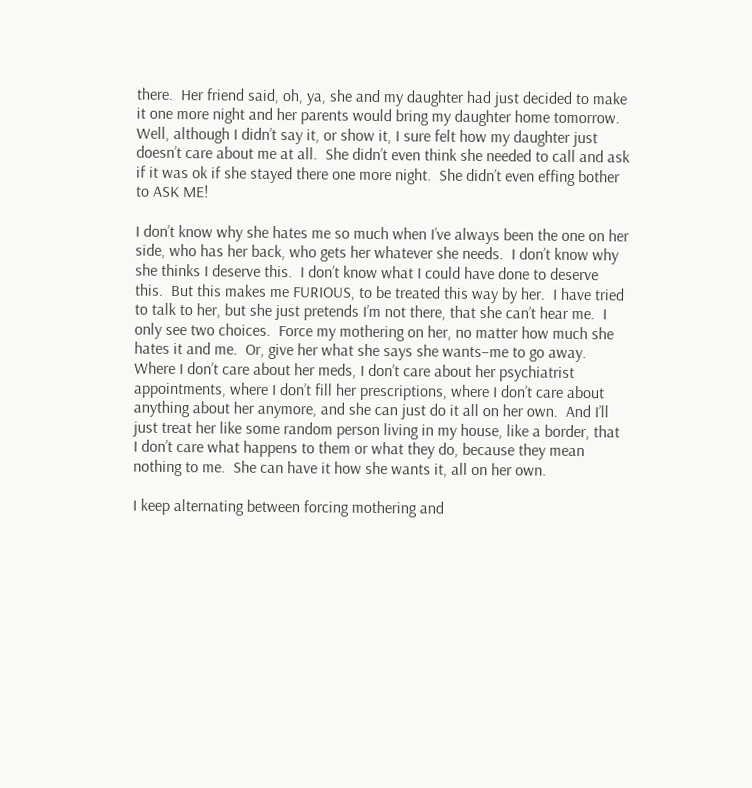there.  Her friend said, oh, ya, she and my daughter had just decided to make it one more night and her parents would bring my daughter home tomorrow.  Well, although I didn’t say it, or show it, I sure felt how my daughter just doesn’t care about me at all.  She didn’t even think she needed to call and ask if it was ok if she stayed there one more night.  She didn’t even effing bother to ASK ME!

I don’t know why she hates me so much when I’ve always been the one on her side, who has her back, who gets her whatever she needs.  I don’t know why she thinks I deserve this.  I don’t know what I could have done to deserve this.  But this makes me FURIOUS, to be treated this way by her.  I have tried to talk to her, but she just pretends I’m not there, that she can’t hear me.  I only see two choices.  Force my mothering on her, no matter how much she hates it and me.  Or, give her what she says she wants–me to go away.  Where I don’t care about her meds, I don’t care about her psychiatrist appointments, where I don’t fill her prescriptions, where I don’t care about anything about her anymore, and she can just do it all on her own.  And I’ll just treat her like some random person living in my house, like a border, that I don’t care what happens to them or what they do, because they mean nothing to me.  She can have it how she wants it, all on her own.

I keep alternating between forcing mothering and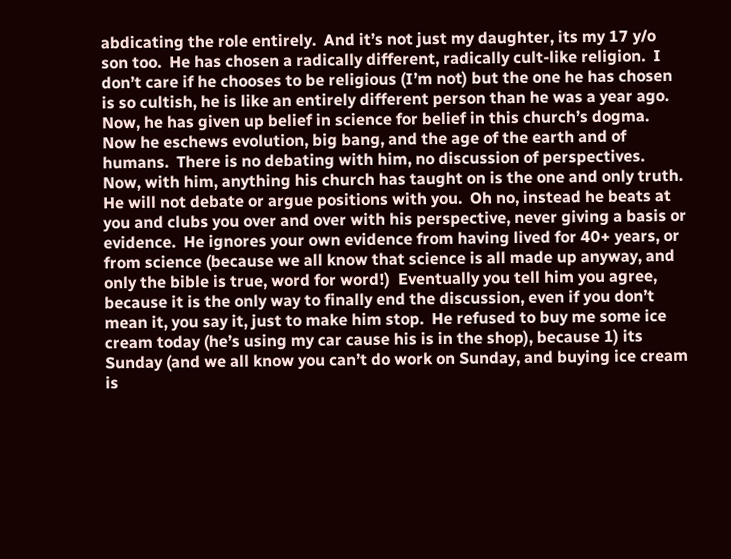abdicating the role entirely.  And it’s not just my daughter, its my 17 y/o son too.  He has chosen a radically different, radically cult-like religion.  I don’t care if he chooses to be religious (I’m not) but the one he has chosen is so cultish, he is like an entirely different person than he was a year ago.  Now, he has given up belief in science for belief in this church’s dogma.  Now he eschews evolution, big bang, and the age of the earth and of humans.  There is no debating with him, no discussion of perspectives.  Now, with him, anything his church has taught on is the one and only truth.  He will not debate or argue positions with you.  Oh no, instead he beats at you and clubs you over and over with his perspective, never giving a basis or evidence.  He ignores your own evidence from having lived for 40+ years, or from science (because we all know that science is all made up anyway, and only the bible is true, word for word!)  Eventually you tell him you agree, because it is the only way to finally end the discussion, even if you don’t mean it, you say it, just to make him stop.  He refused to buy me some ice cream today (he’s using my car cause his is in the shop), because 1) its Sunday (and we all know you can’t do work on Sunday, and buying ice cream is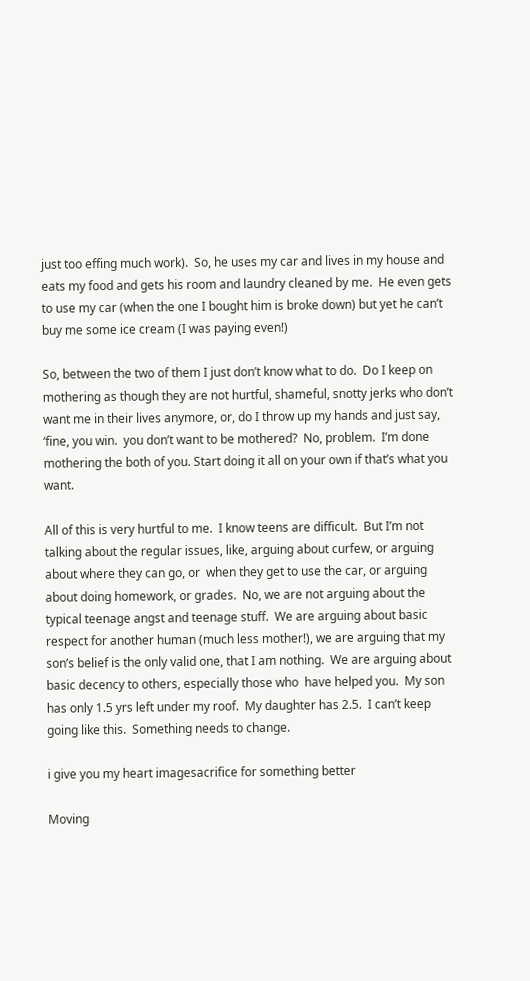just too effing much work).  So, he uses my car and lives in my house and eats my food and gets his room and laundry cleaned by me.  He even gets to use my car (when the one I bought him is broke down) but yet he can’t buy me some ice cream (I was paying even!)

So, between the two of them I just don’t know what to do.  Do I keep on mothering as though they are not hurtful, shameful, snotty jerks who don’t want me in their lives anymore, or, do I throw up my hands and just say, ‘fine, you win.  you don’t want to be mothered?  No, problem.  I’m done mothering the both of you. Start doing it all on your own if that’s what you want.

All of this is very hurtful to me.  I know teens are difficult.  But I’m not talking about the regular issues, like, arguing about curfew, or arguing about where they can go, or  when they get to use the car, or arguing about doing homework, or grades.  No, we are not arguing about the typical teenage angst and teenage stuff.  We are arguing about basic respect for another human (much less mother!), we are arguing that my son’s belief is the only valid one, that I am nothing.  We are arguing about basic decency to others, especially those who  have helped you.  My son has only 1.5 yrs left under my roof.  My daughter has 2.5.  I can’t keep going like this.  Something needs to change.

i give you my heart imagesacrifice for something better

Moving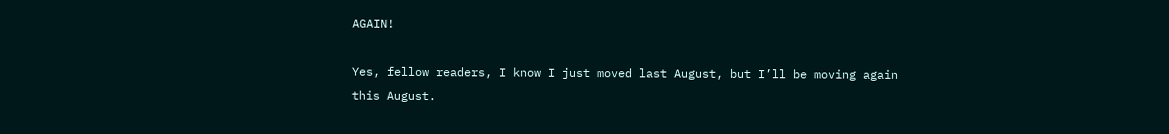AGAIN!

Yes, fellow readers, I know I just moved last August, but I’ll be moving again this August.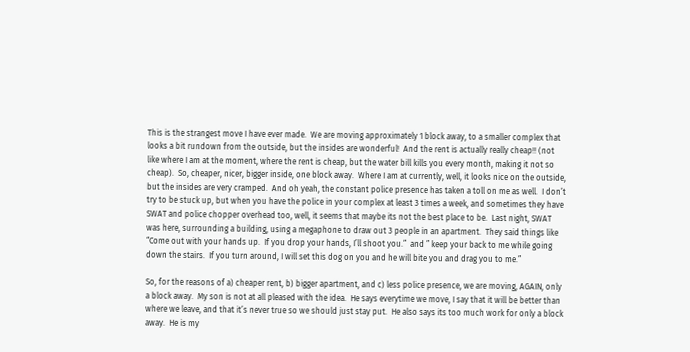This is the strangest move I have ever made.  We are moving approximately 1 block away, to a smaller complex that looks a bit rundown from the outside, but the insides are wonderful!  And the rent is actually really cheap!! (not like where I am at the moment, where the rent is cheap, but the water bill kills you every month, making it not so cheap).  So, cheaper, nicer, bigger inside, one block away.  Where I am at currently, well, it looks nice on the outside, but the insides are very cramped.  And oh yeah, the constant police presence has taken a toll on me as well.  I don’t try to be stuck up, but when you have the police in your complex at least 3 times a week, and sometimes they have SWAT and police chopper overhead too, well, it seems that maybe its not the best place to be.  Last night, SWAT was here, surrounding a building, using a megaphone to draw out 3 people in an apartment.  They said things like “Come out with your hands up.  If you drop your hands, I’ll shoot you.”  and ” keep your back to me while going down the stairs.  If you turn around, I will set this dog on you and he will bite you and drag you to me.”

So, for the reasons of a) cheaper rent, b) bigger apartment, and c) less police presence, we are moving, AGAIN, only a block away.  My son is not at all pleased with the idea.  He says everytime we move, I say that it will be better than where we leave, and that it’s never true so we should just stay put.  He also says its too much work for only a block away.  He is my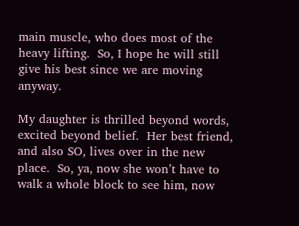main muscle, who does most of the heavy lifting.  So, I hope he will still give his best since we are moving anyway.

My daughter is thrilled beyond words, excited beyond belief.  Her best friend, and also SO, lives over in the new place.  So, ya, now she won’t have to walk a whole block to see him, now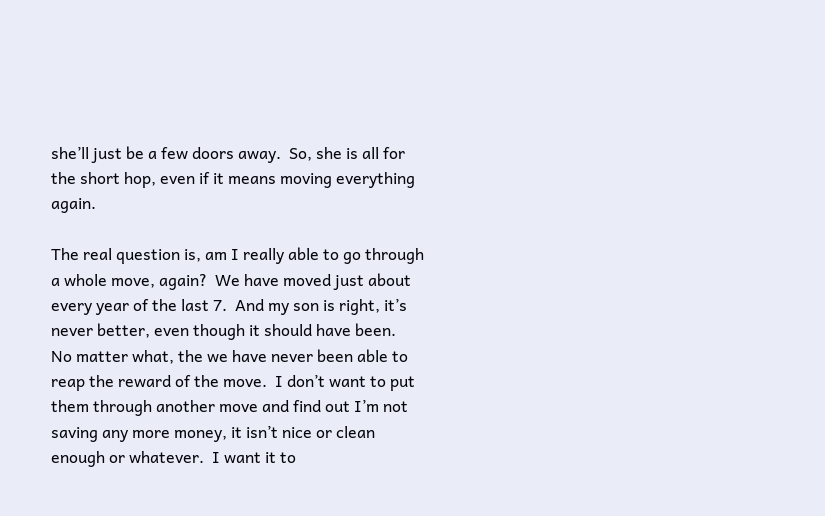she’ll just be a few doors away.  So, she is all for the short hop, even if it means moving everything again.

The real question is, am I really able to go through a whole move, again?  We have moved just about every year of the last 7.  And my son is right, it’s never better, even though it should have been.  No matter what, the we have never been able to reap the reward of the move.  I don’t want to put them through another move and find out I’m not saving any more money, it isn’t nice or clean enough or whatever.  I want it to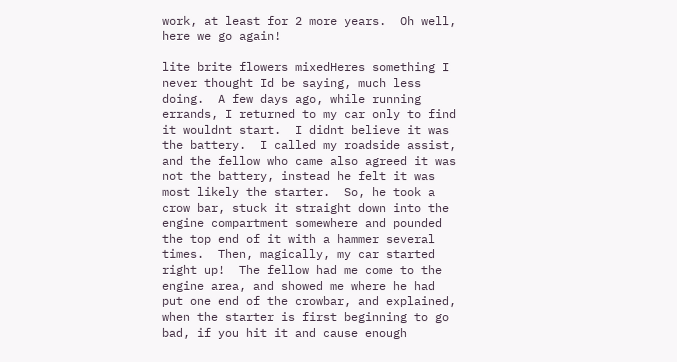work, at least for 2 more years.  Oh well, here we go again!

lite brite flowers mixedHeres something I never thought Id be saying, much less doing.  A few days ago, while running errands, I returned to my car only to find it wouldnt start.  I didnt believe it was the battery.  I called my roadside assist, and the fellow who came also agreed it was not the battery, instead he felt it was most likely the starter.  So, he took a crow bar, stuck it straight down into the engine compartment somewhere and pounded the top end of it with a hammer several times.  Then, magically, my car started right up!  The fellow had me come to the engine area, and showed me where he had put one end of the crowbar, and explained, when the starter is first beginning to go bad, if you hit it and cause enough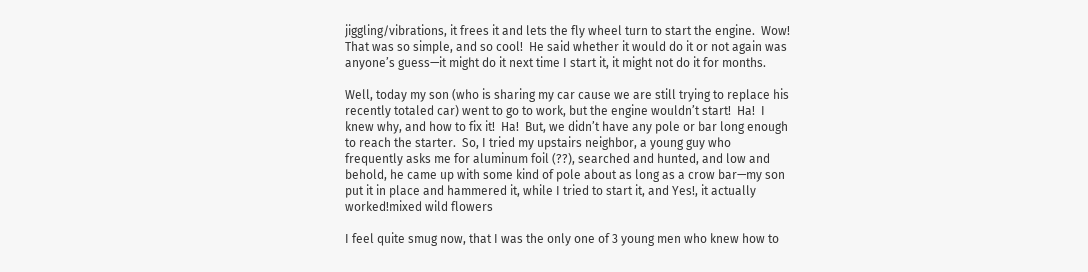jiggling/vibrations, it frees it and lets the fly wheel turn to start the engine.  Wow!  That was so simple, and so cool!  He said whether it would do it or not again was anyone’s guess—it might do it next time I start it, it might not do it for months.

Well, today my son (who is sharing my car cause we are still trying to replace his recently totaled car) went to go to work, but the engine wouldn’t start!  Ha!  I knew why, and how to fix it!  Ha!  But, we didn’t have any pole or bar long enough to reach the starter.  So, I tried my upstairs neighbor, a young guy who frequently asks me for aluminum foil (??), searched and hunted, and low and behold, he came up with some kind of pole about as long as a crow bar—my son put it in place and hammered it, while I tried to start it, and Yes!, it actually worked!mixed wild flowers

I feel quite smug now, that I was the only one of 3 young men who knew how to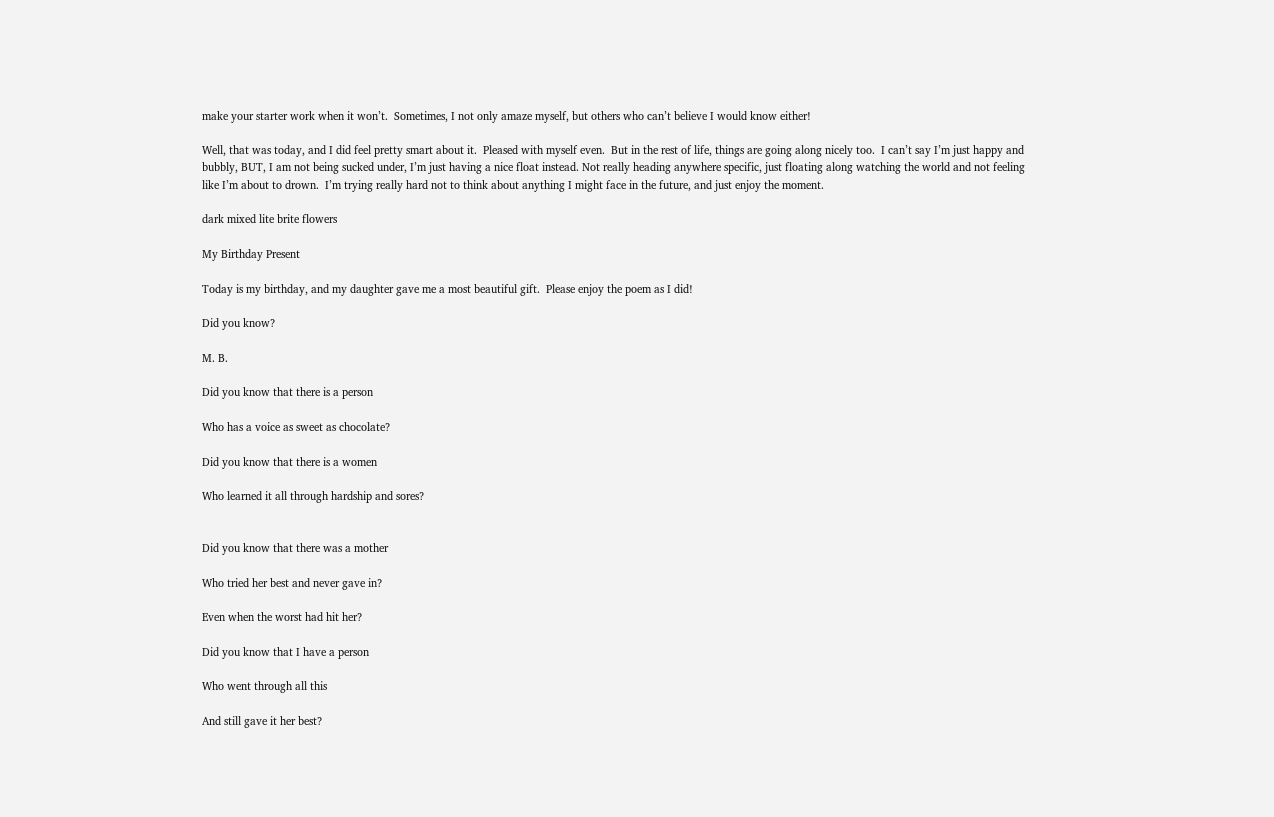make your starter work when it won’t.  Sometimes, I not only amaze myself, but others who can’t believe I would know either!

Well, that was today, and I did feel pretty smart about it.  Pleased with myself even.  But in the rest of life, things are going along nicely too.  I can’t say I’m just happy and bubbly, BUT, I am not being sucked under, I’m just having a nice float instead. Not really heading anywhere specific, just floating along watching the world and not feeling like I’m about to drown.  I’m trying really hard not to think about anything I might face in the future, and just enjoy the moment.

dark mixed lite brite flowers

My Birthday Present

Today is my birthday, and my daughter gave me a most beautiful gift.  Please enjoy the poem as I did!

Did you know?

M. B.

Did you know that there is a person

Who has a voice as sweet as chocolate?

Did you know that there is a women

Who learned it all through hardship and sores?


Did you know that there was a mother

Who tried her best and never gave in?

Even when the worst had hit her?

Did you know that I have a person

Who went through all this

And still gave it her best?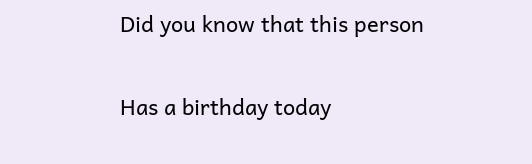Did you know that this person

Has a birthday today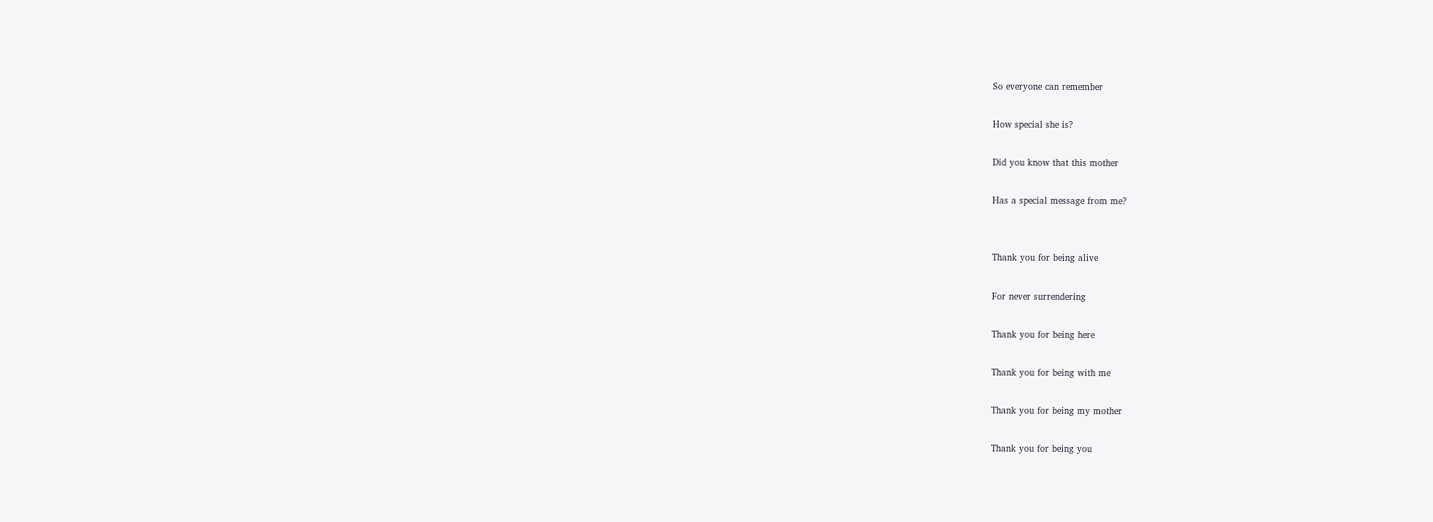So everyone can remember

How special she is?

Did you know that this mother

Has a special message from me?


Thank you for being alive

For never surrendering

Thank you for being here

Thank you for being with me

Thank you for being my mother

Thank you for being you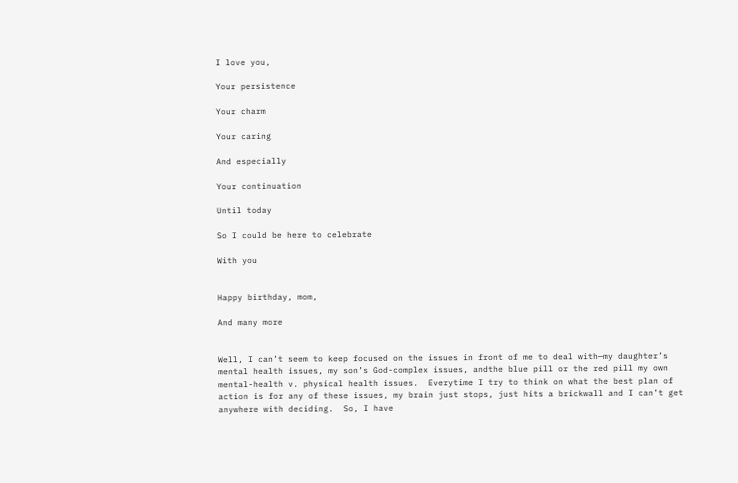I love you,

Your persistence

Your charm

Your caring

And especially

Your continuation

Until today

So I could be here to celebrate

With you


Happy birthday, mom,

And many more


Well, I can’t seem to keep focused on the issues in front of me to deal with—my daughter’s mental health issues, my son’s God-complex issues, andthe blue pill or the red pill my own mental-health v. physical health issues.  Everytime I try to think on what the best plan of action is for any of these issues, my brain just stops, just hits a brickwall and I can’t get anywhere with deciding.  So, I have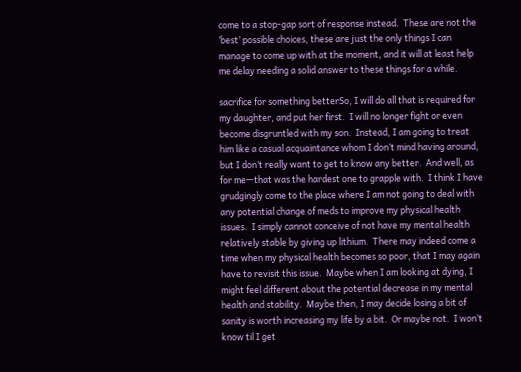come to a stop-gap sort of response instead.  These are not the ‘best’ possible choices, these are just the only things I can manage to come up with at the moment, and it will at least help me delay needing a solid answer to these things for a while.

sacrifice for something betterSo, I will do all that is required for my daughter, and put her first.  I will no longer fight or even become disgruntled with my son.  Instead, I am going to treat him like a casual acquaintance whom I don’t mind having around, but I don’t really want to get to know any better.  And well, as for me—that was the hardest one to grapple with.  I think I have grudgingly come to the place where I am not going to deal with any potential change of meds to improve my physical health issues.  I simply cannot conceive of not have my mental health relatively stable by giving up lithium.  There may indeed come a time when my physical health becomes so poor, that I may again have to revisit this issue.  Maybe when I am looking at dying, I might feel different about the potential decrease in my mental health and stability.  Maybe then, I may decide losing a bit of sanity is worth increasing my life by a bit.  Or maybe not.  I won’t know til I get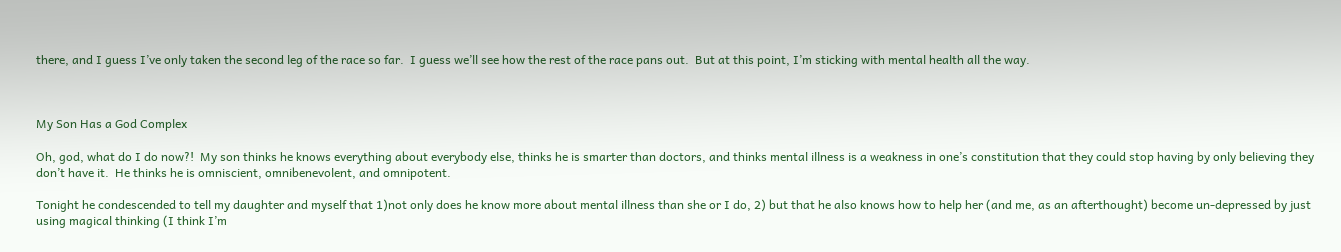there, and I guess I’ve only taken the second leg of the race so far.  I guess we’ll see how the rest of the race pans out.  But at this point, I’m sticking with mental health all the way.



My Son Has a God Complex

Oh, god, what do I do now?!  My son thinks he knows everything about everybody else, thinks he is smarter than doctors, and thinks mental illness is a weakness in one’s constitution that they could stop having by only believing they don’t have it.  He thinks he is omniscient, omnibenevolent, and omnipotent.

Tonight he condescended to tell my daughter and myself that 1)not only does he know more about mental illness than she or I do, 2) but that he also knows how to help her (and me, as an afterthought) become un-depressed by just using magical thinking (I think I’m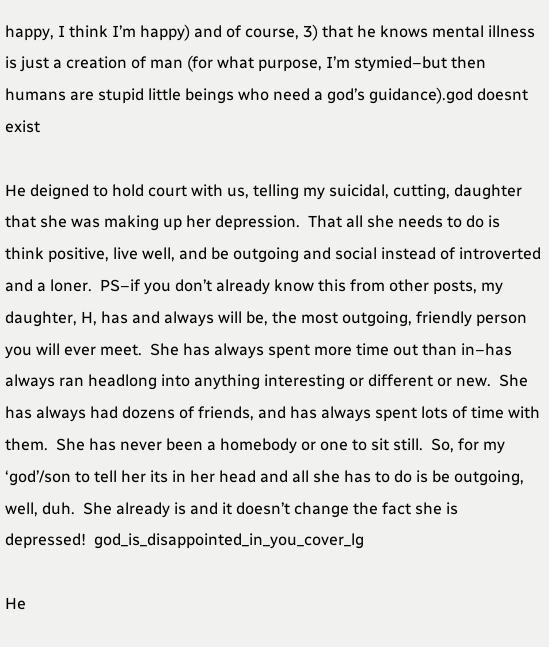happy, I think I’m happy) and of course, 3) that he knows mental illness is just a creation of man (for what purpose, I’m stymied–but then humans are stupid little beings who need a god’s guidance).god doesnt exist

He deigned to hold court with us, telling my suicidal, cutting, daughter that she was making up her depression.  That all she needs to do is think positive, live well, and be outgoing and social instead of introverted and a loner.  PS–if you don’t already know this from other posts, my daughter, H, has and always will be, the most outgoing, friendly person you will ever meet.  She has always spent more time out than in–has always ran headlong into anything interesting or different or new.  She has always had dozens of friends, and has always spent lots of time with them.  She has never been a homebody or one to sit still.  So, for my ‘god’/son to tell her its in her head and all she has to do is be outgoing, well, duh.  She already is and it doesn’t change the fact she is depressed!  god_is_disappointed_in_you_cover_lg

He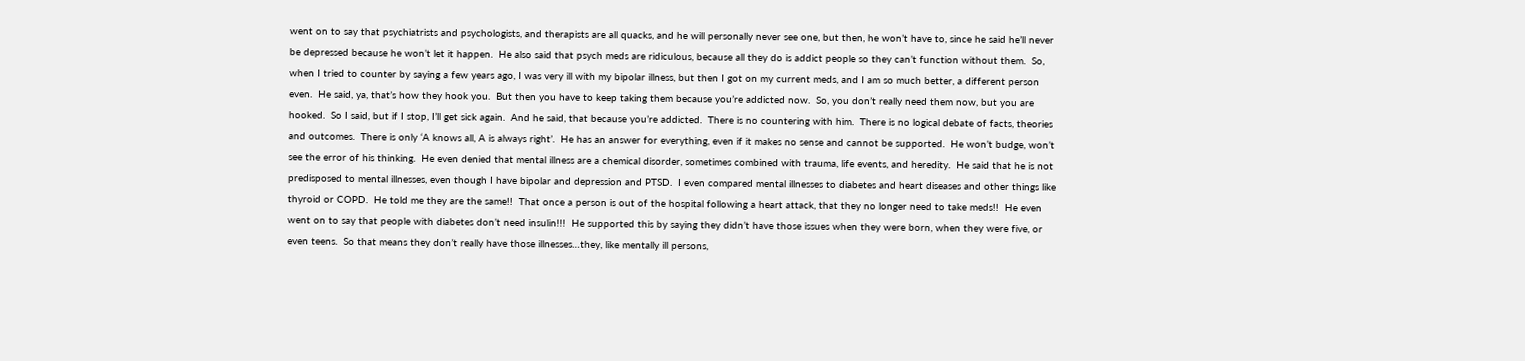went on to say that psychiatrists and psychologists, and therapists are all quacks, and he will personally never see one, but then, he won’t have to, since he said he’ll never be depressed because he won’t let it happen.  He also said that psych meds are ridiculous, because all they do is addict people so they can’t function without them.  So, when I tried to counter by saying a few years ago, I was very ill with my bipolar illness, but then I got on my current meds, and I am so much better, a different person even.  He said, ya, that’s how they hook you.  But then you have to keep taking them because you’re addicted now.  So, you don’t really need them now, but you are hooked.  So I said, but if I stop, I’ll get sick again.  And he said, that because you’re addicted.  There is no countering with him.  There is no logical debate of facts, theories and outcomes.  There is only ‘A knows all, A is always right’.  He has an answer for everything, even if it makes no sense and cannot be supported.  He won’t budge, won’t see the error of his thinking.  He even denied that mental illness are a chemical disorder, sometimes combined with trauma, life events, and heredity.  He said that he is not predisposed to mental illnesses, even though I have bipolar and depression and PTSD.  I even compared mental illnesses to diabetes and heart diseases and other things like thyroid or COPD.  He told me they are the same!!  That once a person is out of the hospital following a heart attack, that they no longer need to take meds!!  He even went on to say that people with diabetes don’t need insulin!!!  He supported this by saying they didn’t have those issues when they were born, when they were five, or even teens.  So that means they don’t really have those illnesses…they, like mentally ill persons,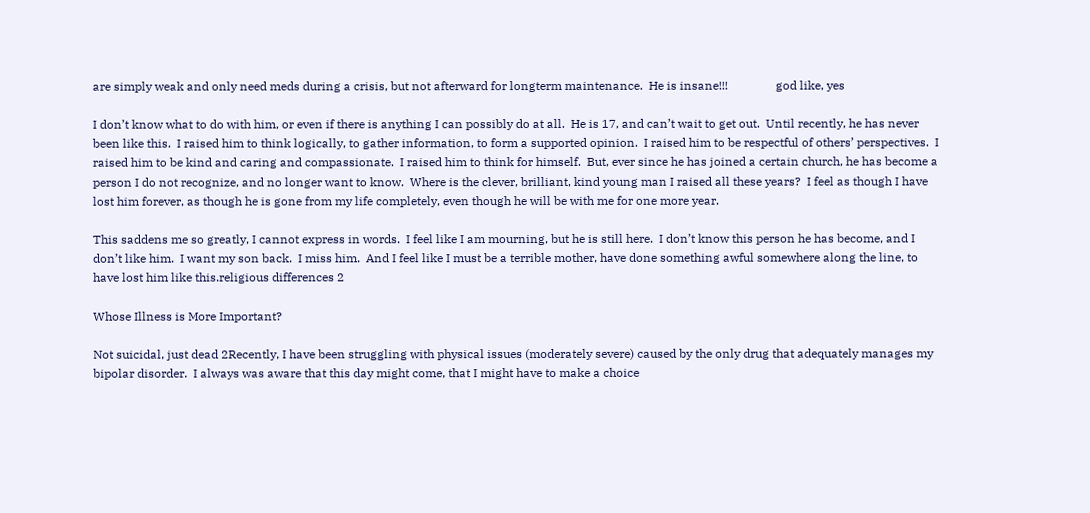are simply weak and only need meds during a crisis, but not afterward for longterm maintenance.  He is insane!!!                god like, yes

I don’t know what to do with him, or even if there is anything I can possibly do at all.  He is 17, and can’t wait to get out.  Until recently, he has never been like this.  I raised him to think logically, to gather information, to form a supported opinion.  I raised him to be respectful of others’ perspectives.  I raised him to be kind and caring and compassionate.  I raised him to think for himself.  But, ever since he has joined a certain church, he has become a person I do not recognize, and no longer want to know.  Where is the clever, brilliant, kind young man I raised all these years?  I feel as though I have lost him forever, as though he is gone from my life completely, even though he will be with me for one more year.

This saddens me so greatly, I cannot express in words.  I feel like I am mourning, but he is still here.  I don’t know this person he has become, and I don’t like him.  I want my son back.  I miss him.  And I feel like I must be a terrible mother, have done something awful somewhere along the line, to have lost him like this.religious differences 2

Whose Illness is More Important?

Not suicidal, just dead 2Recently, I have been struggling with physical issues (moderately severe) caused by the only drug that adequately manages my bipolar disorder.  I always was aware that this day might come, that I might have to make a choice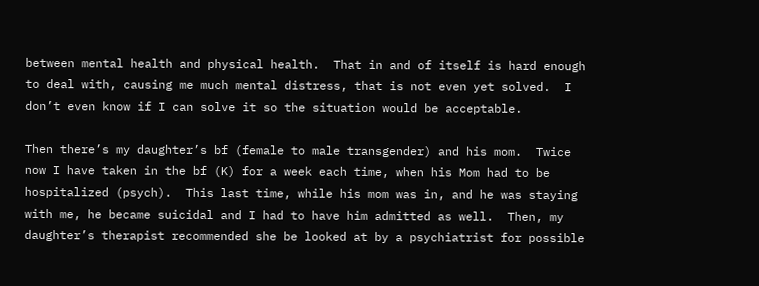between mental health and physical health.  That in and of itself is hard enough to deal with, causing me much mental distress, that is not even yet solved.  I don’t even know if I can solve it so the situation would be acceptable.

Then there’s my daughter’s bf (female to male transgender) and his mom.  Twice now I have taken in the bf (K) for a week each time, when his Mom had to be hospitalized (psych).  This last time, while his mom was in, and he was staying with me, he became suicidal and I had to have him admitted as well.  Then, my daughter’s therapist recommended she be looked at by a psychiatrist for possible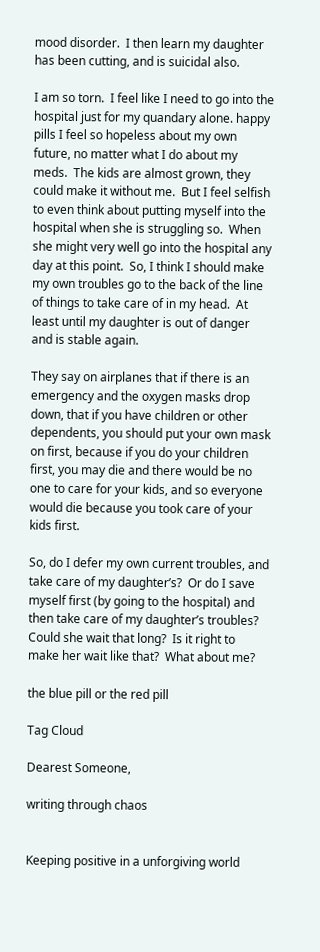mood disorder.  I then learn my daughter has been cutting, and is suicidal also.

I am so torn.  I feel like I need to go into the hospital just for my quandary alone. happy pills I feel so hopeless about my own future, no matter what I do about my meds.  The kids are almost grown, they could make it without me.  But I feel selfish to even think about putting myself into the hospital when she is struggling so.  When she might very well go into the hospital any day at this point.  So, I think I should make my own troubles go to the back of the line of things to take care of in my head.  At least until my daughter is out of danger and is stable again.

They say on airplanes that if there is an emergency and the oxygen masks drop down, that if you have children or other dependents, you should put your own mask on first, because if you do your children first, you may die and there would be no one to care for your kids, and so everyone would die because you took care of your kids first.

So, do I defer my own current troubles, and take care of my daughter’s?  Or do I save myself first (by going to the hospital) and then take care of my daughter’s troubles?  Could she wait that long?  Is it right to make her wait like that?  What about me?

the blue pill or the red pill

Tag Cloud

Dearest Someone,

writing through chaos


Keeping positive in a unforgiving world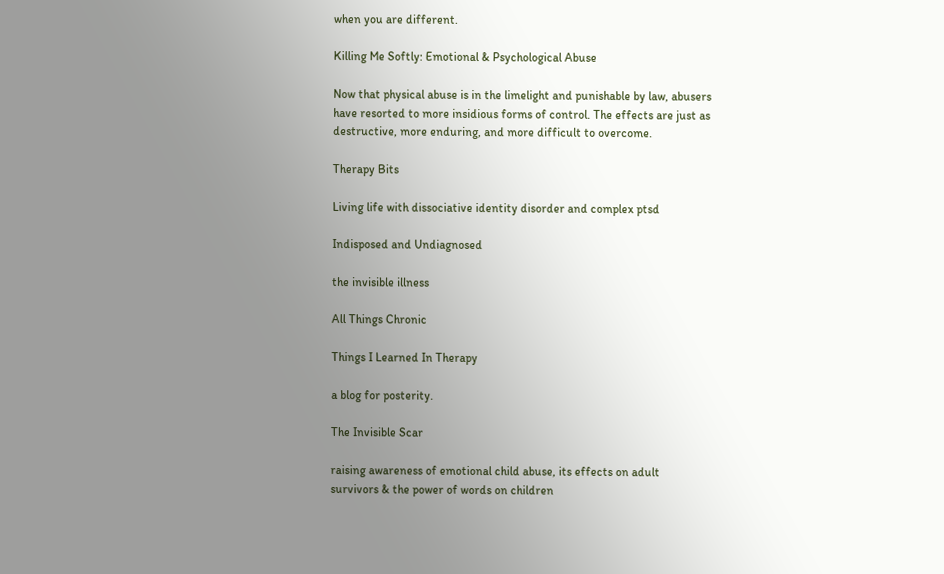when you are different.

Killing Me Softly: Emotional & Psychological Abuse

Now that physical abuse is in the limelight and punishable by law, abusers have resorted to more insidious forms of control. The effects are just as destructive, more enduring, and more difficult to overcome.

Therapy Bits

Living life with dissociative identity disorder and complex ptsd

Indisposed and Undiagnosed

the invisible illness

All Things Chronic

Things I Learned In Therapy

a blog for posterity.

The Invisible Scar

raising awareness of emotional child abuse, its effects on adult survivors & the power of words on children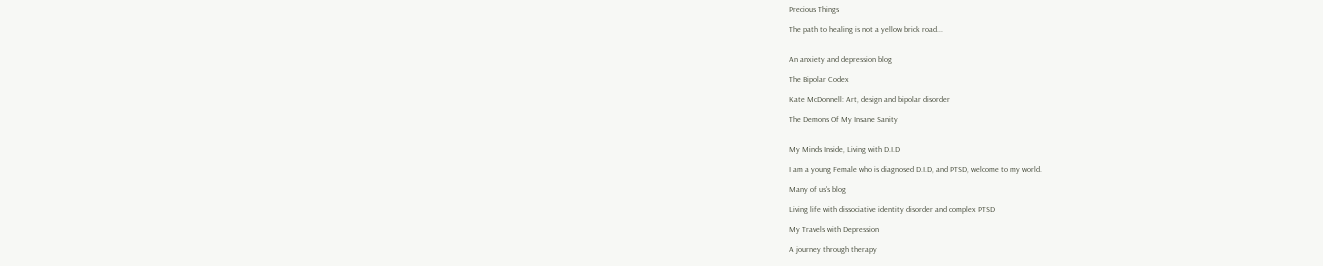Precious Things

The path to healing is not a yellow brick road...


An anxiety and depression blog

The Bipolar Codex

Kate McDonnell: Art, design and bipolar disorder

The Demons Of My Insane Sanity


My Minds Inside, Living with D.I.D

I am a young Female who is diagnosed D.I.D, and PTSD, welcome to my world.

Many of us's blog

Living life with dissociative identity disorder and complex PTSD

My Travels with Depression

A journey through therapy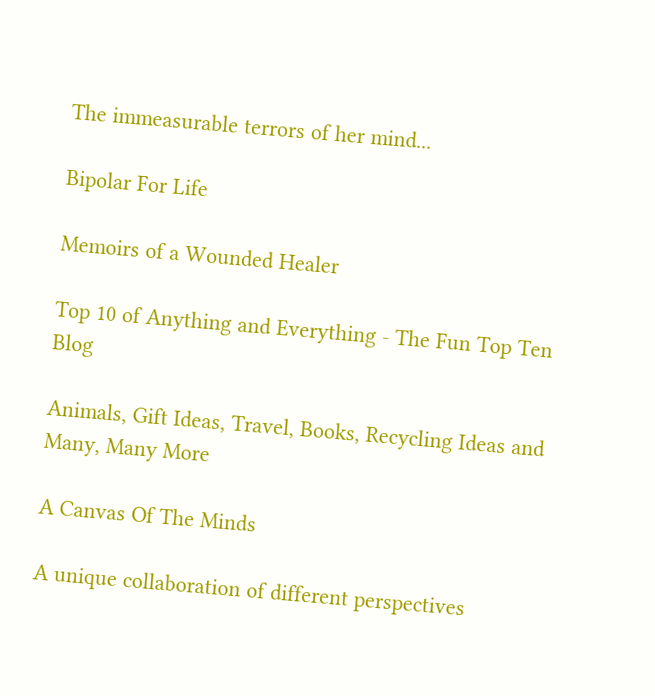The immeasurable terrors of her mind...

Bipolar For Life

Memoirs of a Wounded Healer

Top 10 of Anything and Everything - The Fun Top Ten Blog

Animals, Gift Ideas, Travel, Books, Recycling Ideas and Many, Many More

A Canvas Of The Minds

A unique collaboration of different perspectives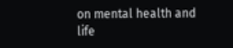on mental health and life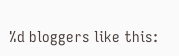%d bloggers like this: